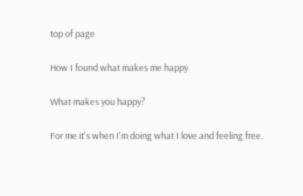top of page

How I found what makes me happy

What makes you happy?

For me it's when I'm doing what I love and feeling free.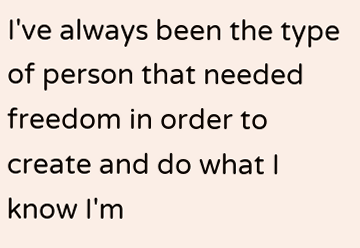I've always been the type of person that needed freedom in order to create and do what I know I'm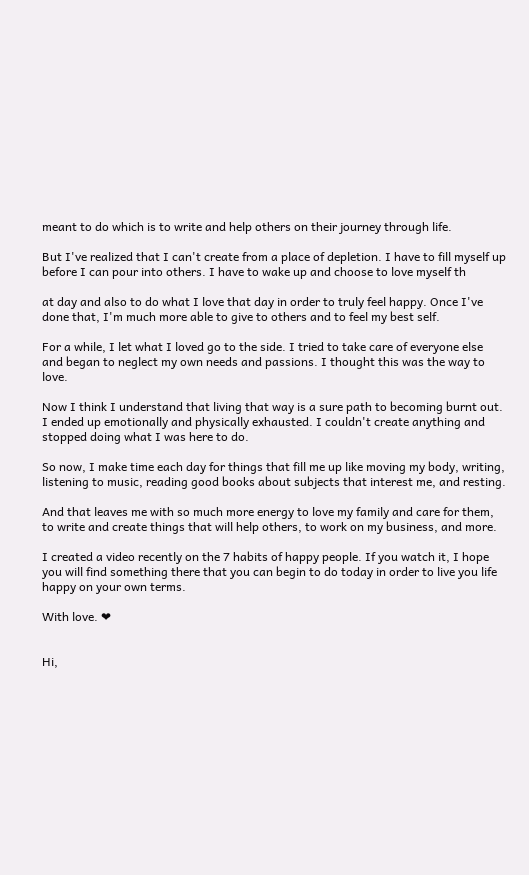meant to do which is to write and help others on their journey through life.

But I've realized that I can't create from a place of depletion. I have to fill myself up before I can pour into others. I have to wake up and choose to love myself th

at day and also to do what I love that day in order to truly feel happy. Once I've done that, I'm much more able to give to others and to feel my best self.

For a while, I let what I loved go to the side. I tried to take care of everyone else and began to neglect my own needs and passions. I thought this was the way to love.

Now I think I understand that living that way is a sure path to becoming burnt out. I ended up emotionally and physically exhausted. I couldn't create anything and stopped doing what I was here to do.

So now, I make time each day for things that fill me up like moving my body, writing, listening to music, reading good books about subjects that interest me, and resting.

And that leaves me with so much more energy to love my family and care for them, to write and create things that will help others, to work on my business, and more.

I created a video recently on the 7 habits of happy people. If you watch it, I hope you will find something there that you can begin to do today in order to live you life happy on your own terms.

With love. ❤


Hi,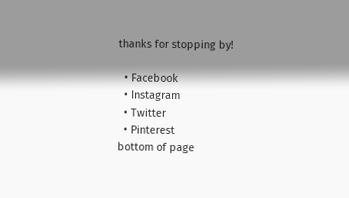thanks for stopping by!

  • Facebook
  • Instagram
  • Twitter
  • Pinterest
bottom of page